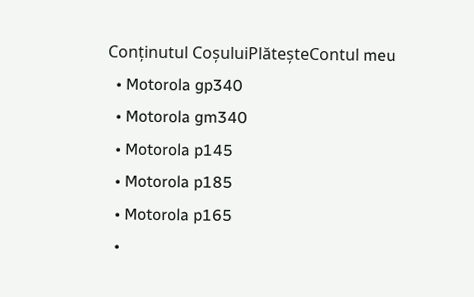Conținutul CoșuluiPlăteșteContul meu
  • Motorola gp340
  • Motorola gm340
  • Motorola p145
  • Motorola p185
  • Motorola p165
  •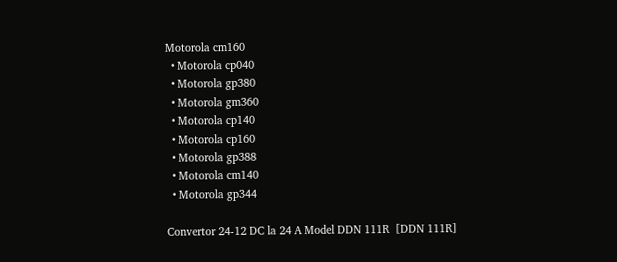Motorola cm160
  • Motorola cp040
  • Motorola gp380
  • Motorola gm360
  • Motorola cp140
  • Motorola cp160
  • Motorola gp388
  • Motorola cm140
  • Motorola gp344

Convertor 24-12 DC la 24 A Model DDN 111R  [DDN 111R]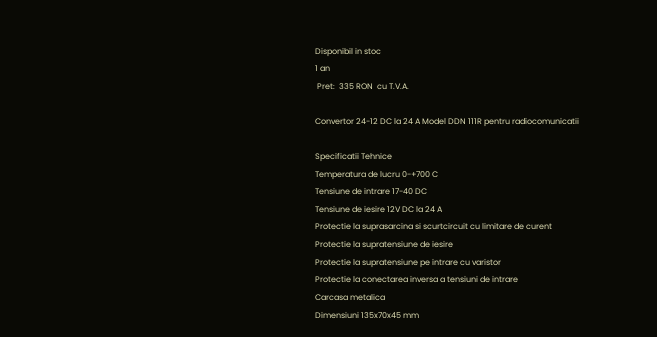Disponibil in stoc
1 an
 Pret:  335 RON  cu T.V.A.

Convertor 24-12 DC la 24 A Model DDN 111R pentru radiocomunicatii

Specificatii Tehnice
Temperatura de lucru 0-+700 C
Tensiune de intrare 17-40 DC
Tensiune de iesire 12V DC la 24 A
Protectie la suprasarcina si scurtcircuit cu limitare de curent
Protectie la supratensiune de iesire
Protectie la supratensiune pe intrare cu varistor
Protectie la conectarea inversa a tensiuni de intrare
Carcasa metalica
Dimensiuni 135x70x45 mm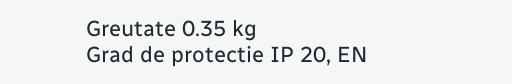Greutate 0.35 kg
Grad de protectie IP 20, EN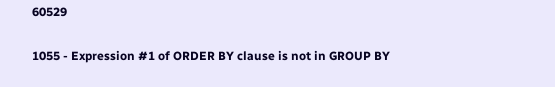60529

1055 - Expression #1 of ORDER BY clause is not in GROUP BY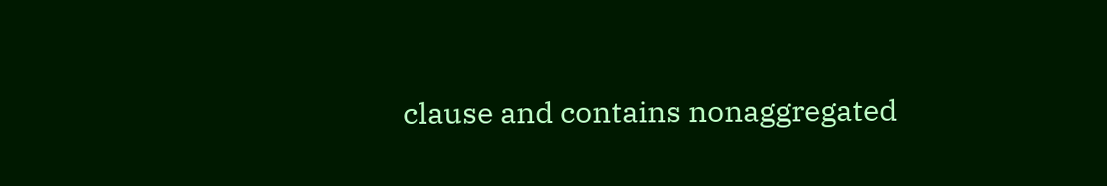clause and contains nonaggregated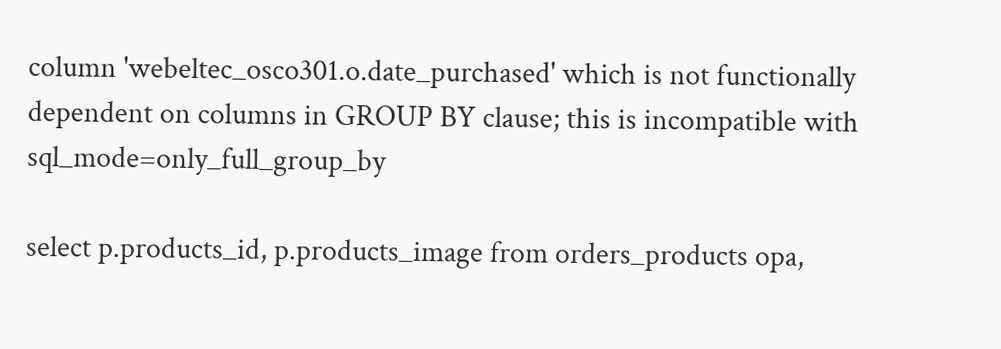column 'webeltec_osco301.o.date_purchased' which is not functionally dependent on columns in GROUP BY clause; this is incompatible with sql_mode=only_full_group_by

select p.products_id, p.products_image from orders_products opa,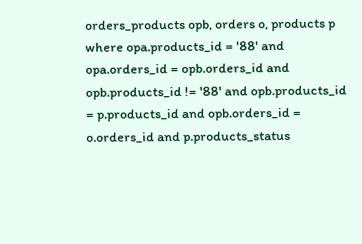orders_products opb, orders o, products p where opa.products_id = '88' and opa.orders_id = opb.orders_id and opb.products_id != '88' and opb.products_id = p.products_id and opb.orders_id = o.orders_id and p.products_status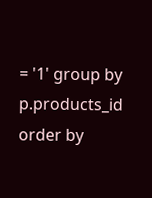= '1' group by p.products_id order by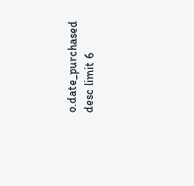o.date_purchased desc limit 6